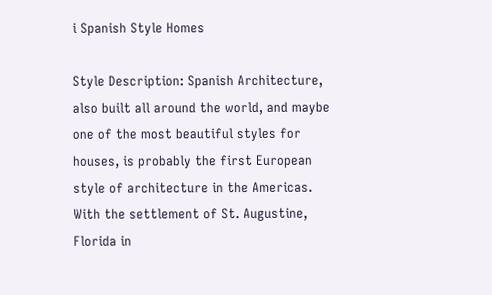i Spanish Style Homes

Style Description: Spanish Architecture, also built all around the world, and maybe one of the most beautiful styles for houses, is probably the first European style of architecture in the Americas. With the settlement of St. Augustine, Florida in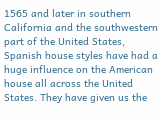1565 and later in southern California and the southwestern part of the United States, Spanish house styles have had a huge influence on the American house all across the United States. They have given us the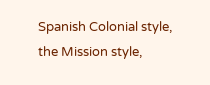Spanish Colonial style, the Mission style,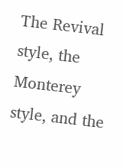The Revival style, the Monterey style, and the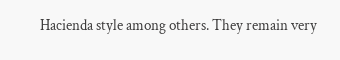Hacienda style among others. They remain very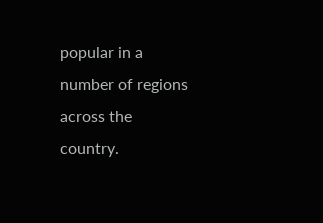popular in a number of regions across the country.